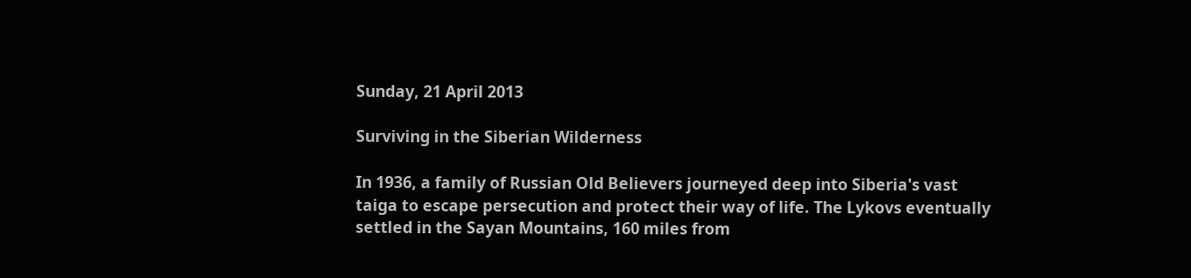Sunday, 21 April 2013

Surviving in the Siberian Wilderness

In 1936, a family of Russian Old Believers journeyed deep into Siberia's vast taiga to escape persecution and protect their way of life. The Lykovs eventually settled in the Sayan Mountains, 160 miles from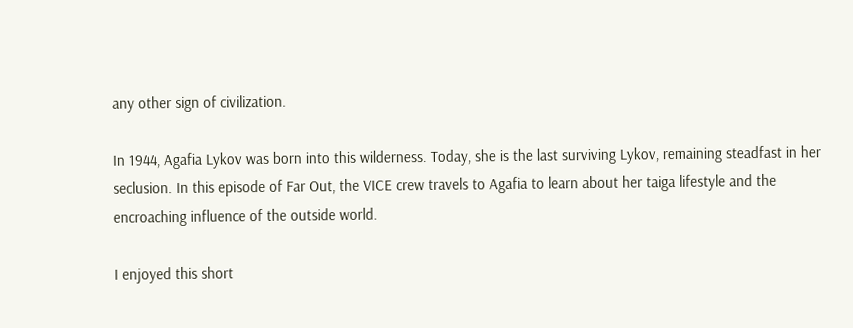any other sign of civilization.

In 1944, Agafia Lykov was born into this wilderness. Today, she is the last surviving Lykov, remaining steadfast in her seclusion. In this episode of Far Out, the VICE crew travels to Agafia to learn about her taiga lifestyle and the encroaching influence of the outside world.

I enjoyed this short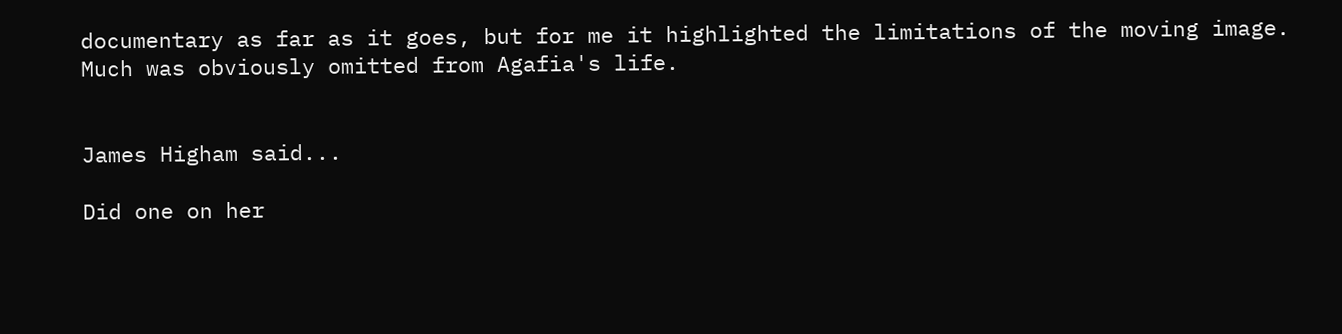documentary as far as it goes, but for me it highlighted the limitations of the moving image. Much was obviously omitted from Agafia's life.


James Higham said...

Did one on her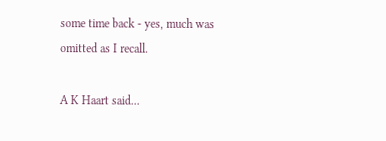some time back - yes, much was omitted as I recall.

A K Haart said...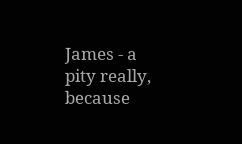James - a pity really, because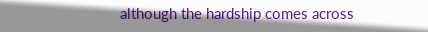although the hardship comes across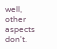well, other aspects don't.